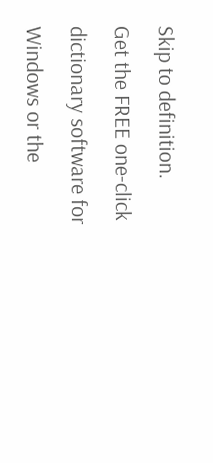Skip to definition.
Get the FREE one-click dictionary software for Windows or the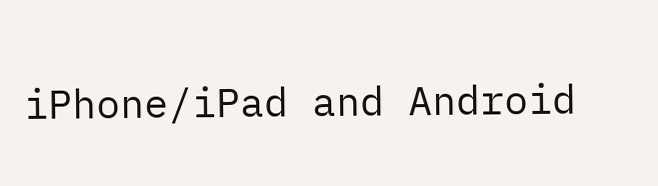iPhone/iPad and Android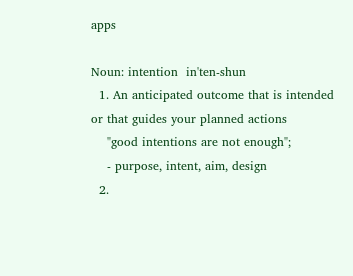apps

Noun: intention  in'ten-shun
  1. An anticipated outcome that is intended or that guides your planned actions
    "good intentions are not enough";
    - purpose, intent, aim, design
  2.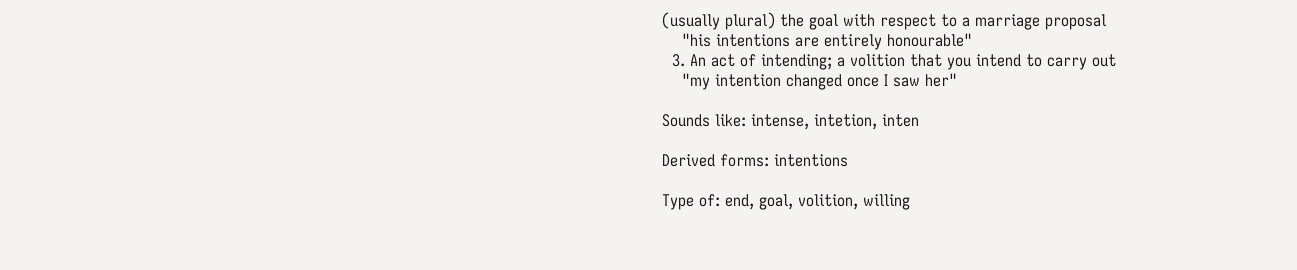(usually plural) the goal with respect to a marriage proposal
    "his intentions are entirely honourable"
  3. An act of intending; a volition that you intend to carry out
    "my intention changed once I saw her"

Sounds like: intense, intetion, inten

Derived forms: intentions

Type of: end, goal, volition, willing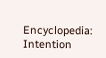Encyclopedia: Intention